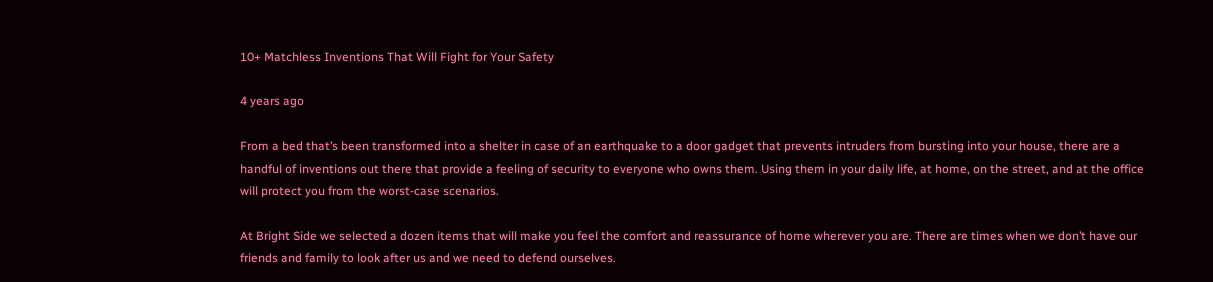10+ Matchless Inventions That Will Fight for Your Safety

4 years ago

From a bed that’s been transformed into a shelter in case of an earthquake to a door gadget that prevents intruders from bursting into your house, there are a handful of inventions out there that provide a feeling of security to everyone who owns them. Using them in your daily life, at home, on the street, and at the office will protect you from the worst-case scenarios.

At Bright Side we selected a dozen items that will make you feel the comfort and reassurance of home wherever you are. There are times when we don’t have our friends and family to look after us and we need to defend ourselves.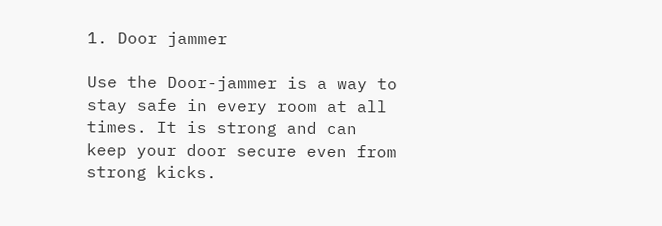1. Door jammer

Use the Door-jammer is a way to stay safe in every room at all times. It is strong and can keep your door secure even from strong kicks.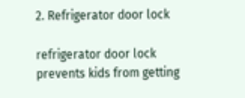2. Refrigerator door lock

refrigerator door lock prevents kids from getting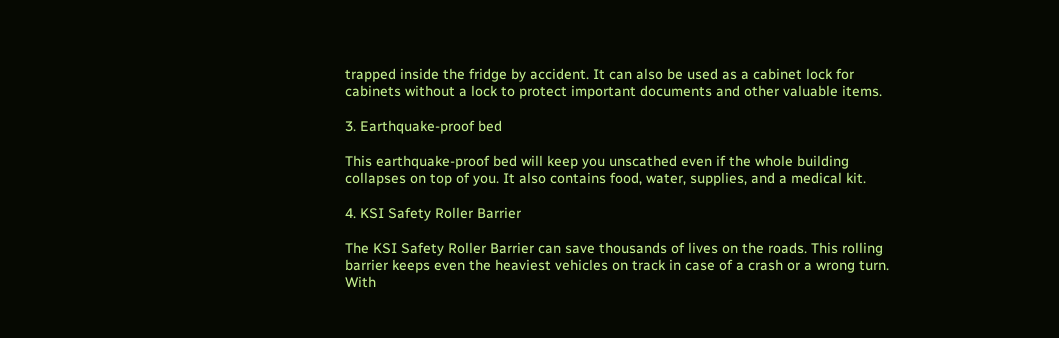trapped inside the fridge by accident. It can also be used as a cabinet lock for cabinets without a lock to protect important documents and other valuable items.

3. Earthquake-proof bed

This earthquake-proof bed will keep you unscathed even if the whole building collapses on top of you. It also contains food, water, supplies, and a medical kit.

4. KSI Safety Roller Barrier

The KSI Safety Roller Barrier can save thousands of lives on the roads. This rolling barrier keeps even the heaviest vehicles on track in case of a crash or a wrong turn. With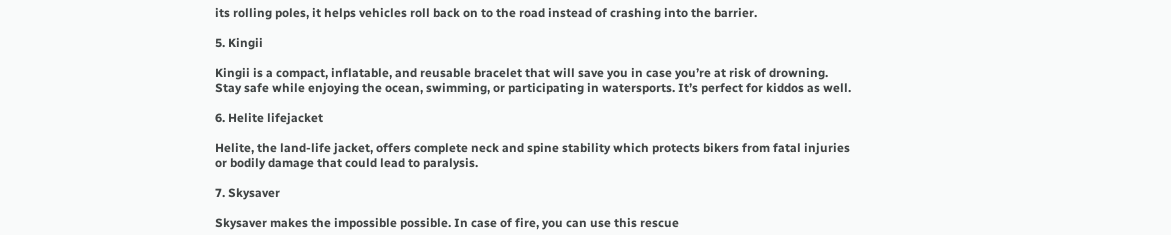its rolling poles, it helps vehicles roll back on to the road instead of crashing into the barrier.

5. Kingii

Kingii is a compact, inflatable, and reusable bracelet that will save you in case you’re at risk of drowning. Stay safe while enjoying the ocean, swimming, or participating in watersports. It’s perfect for kiddos as well.

6. Helite lifejacket

Helite, the land-life jacket, offers complete neck and spine stability which protects bikers from fatal injuries or bodily damage that could lead to paralysis.

7. Skysaver

Skysaver makes the impossible possible. In case of fire, you can use this rescue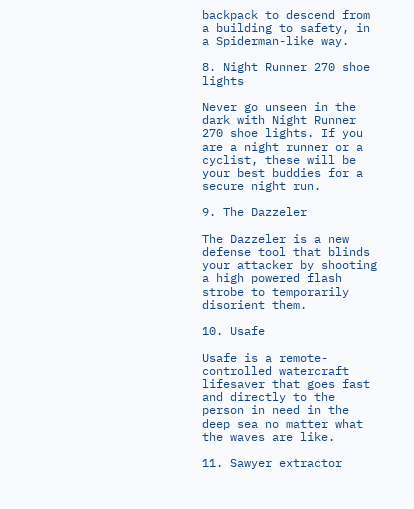backpack to descend from a building to safety, in a Spiderman-like way.

8. Night Runner 270 shoe lights

Never go unseen in the dark with Night Runner 270 shoe lights. If you are a night runner or a cyclist, these will be your best buddies for a secure night run.

9. The Dazzeler

The Dazzeler is a new defense tool that blinds your attacker by shooting a high powered flash strobe to temporarily disorient them.

10. Usafe

Usafe is a remote-controlled watercraft lifesaver that goes fast and directly to the person in need in the deep sea no matter what the waves are like.

11. Sawyer extractor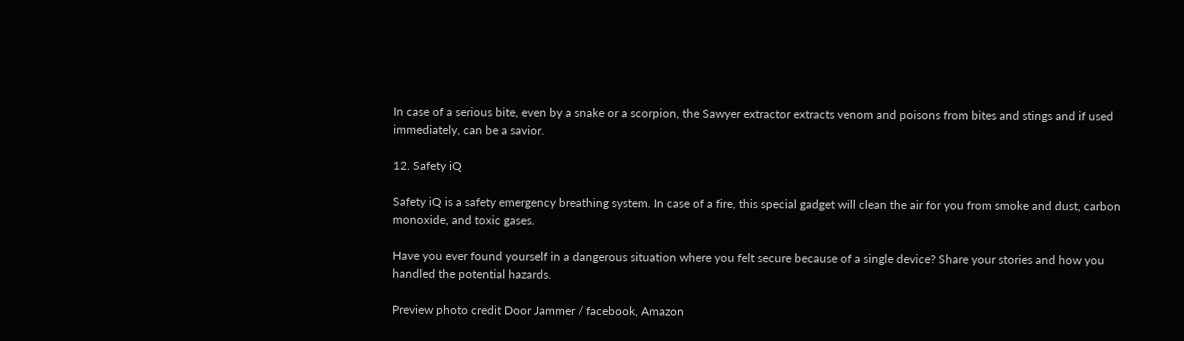In case of a serious bite, even by a snake or a scorpion, the Sawyer extractor extracts venom and poisons from bites and stings and if used immediately, can be a savior.

12. Safety iQ

Safety iQ is a safety emergency breathing system. In case of a fire, this special gadget will clean the air for you from smoke and dust, carbon monoxide, and toxic gases.

Have you ever found yourself in a dangerous situation where you felt secure because of a single device? Share your stories and how you handled the potential hazards.

Preview photo credit Door Jammer / facebook, Amazon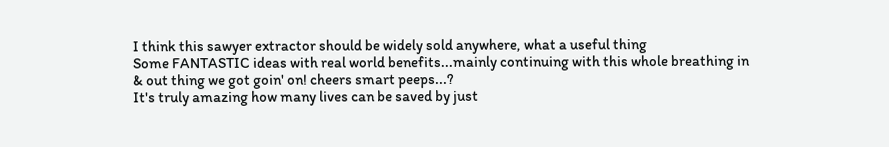I think this sawyer extractor should be widely sold anywhere, what a useful thing
Some FANTASTIC ideas with real world benefits...mainly continuing with this whole breathing in & out thing we got goin' on! cheers smart peeps...?
It's truly amazing how many lives can be saved by just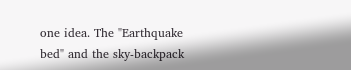one idea. The "Earthquake bed" and the sky-backpack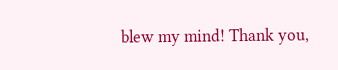blew my mind! Thank you,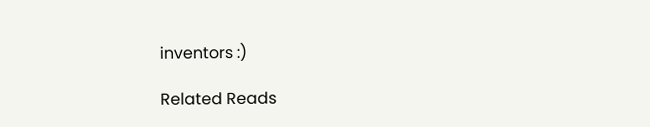inventors :)

Related Reads